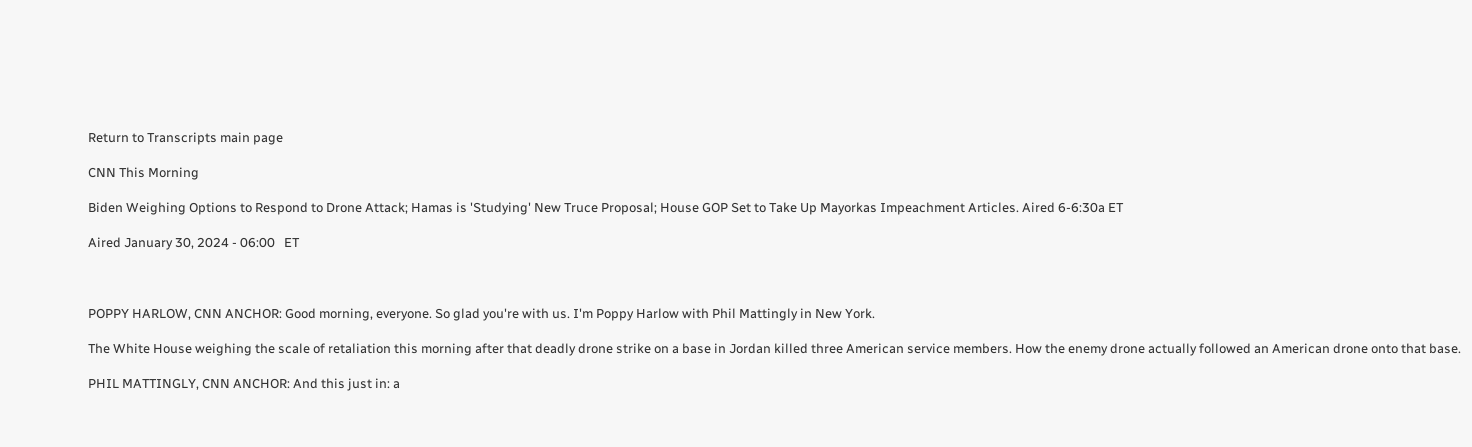Return to Transcripts main page

CNN This Morning

Biden Weighing Options to Respond to Drone Attack; Hamas is 'Studying' New Truce Proposal; House GOP Set to Take Up Mayorkas Impeachment Articles. Aired 6-6:30a ET

Aired January 30, 2024 - 06:00   ET



POPPY HARLOW, CNN ANCHOR: Good morning, everyone. So glad you're with us. I'm Poppy Harlow with Phil Mattingly in New York.

The White House weighing the scale of retaliation this morning after that deadly drone strike on a base in Jordan killed three American service members. How the enemy drone actually followed an American drone onto that base.

PHIL MATTINGLY, CNN ANCHOR: And this just in: a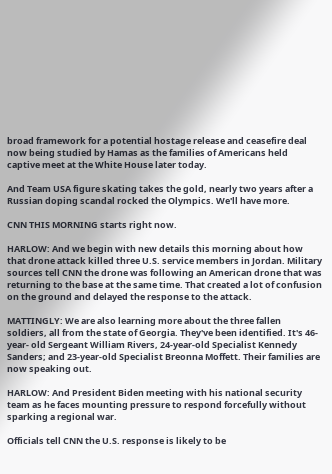broad framework for a potential hostage release and ceasefire deal now being studied by Hamas as the families of Americans held captive meet at the White House later today.

And Team USA figure skating takes the gold, nearly two years after a Russian doping scandal rocked the Olympics. We'll have more.

CNN THIS MORNING starts right now.

HARLOW: And we begin with new details this morning about how that drone attack killed three U.S. service members in Jordan. Military sources tell CNN the drone was following an American drone that was returning to the base at the same time. That created a lot of confusion on the ground and delayed the response to the attack.

MATTINGLY: We are also learning more about the three fallen soldiers, all from the state of Georgia. They've been identified. It's 46-year- old Sergeant William Rivers, 24-year-old Specialist Kennedy Sanders; and 23-year-old Specialist Breonna Moffett. Their families are now speaking out.

HARLOW: And President Biden meeting with his national security team as he faces mounting pressure to respond forcefully without sparking a regional war.

Officials tell CNN the U.S. response is likely to be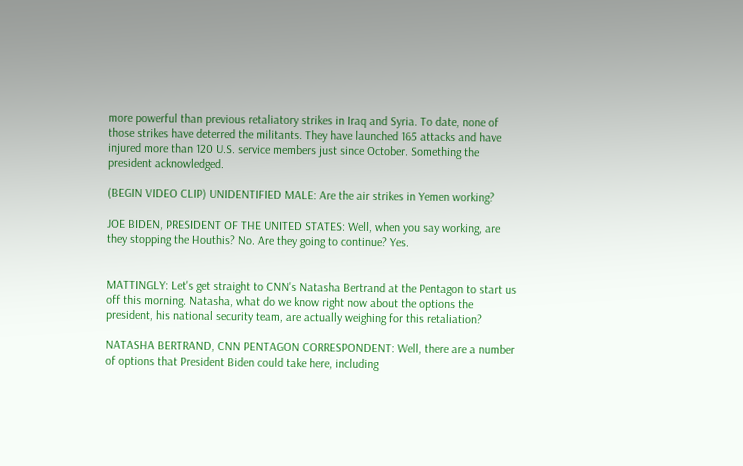more powerful than previous retaliatory strikes in Iraq and Syria. To date, none of those strikes have deterred the militants. They have launched 165 attacks and have injured more than 120 U.S. service members just since October. Something the president acknowledged.

(BEGIN VIDEO CLIP) UNIDENTIFIED MALE: Are the air strikes in Yemen working?

JOE BIDEN, PRESIDENT OF THE UNITED STATES: Well, when you say working, are they stopping the Houthis? No. Are they going to continue? Yes.


MATTINGLY: Let's get straight to CNN's Natasha Bertrand at the Pentagon to start us off this morning. Natasha, what do we know right now about the options the president, his national security team, are actually weighing for this retaliation?

NATASHA BERTRAND, CNN PENTAGON CORRESPONDENT: Well, there are a number of options that President Biden could take here, including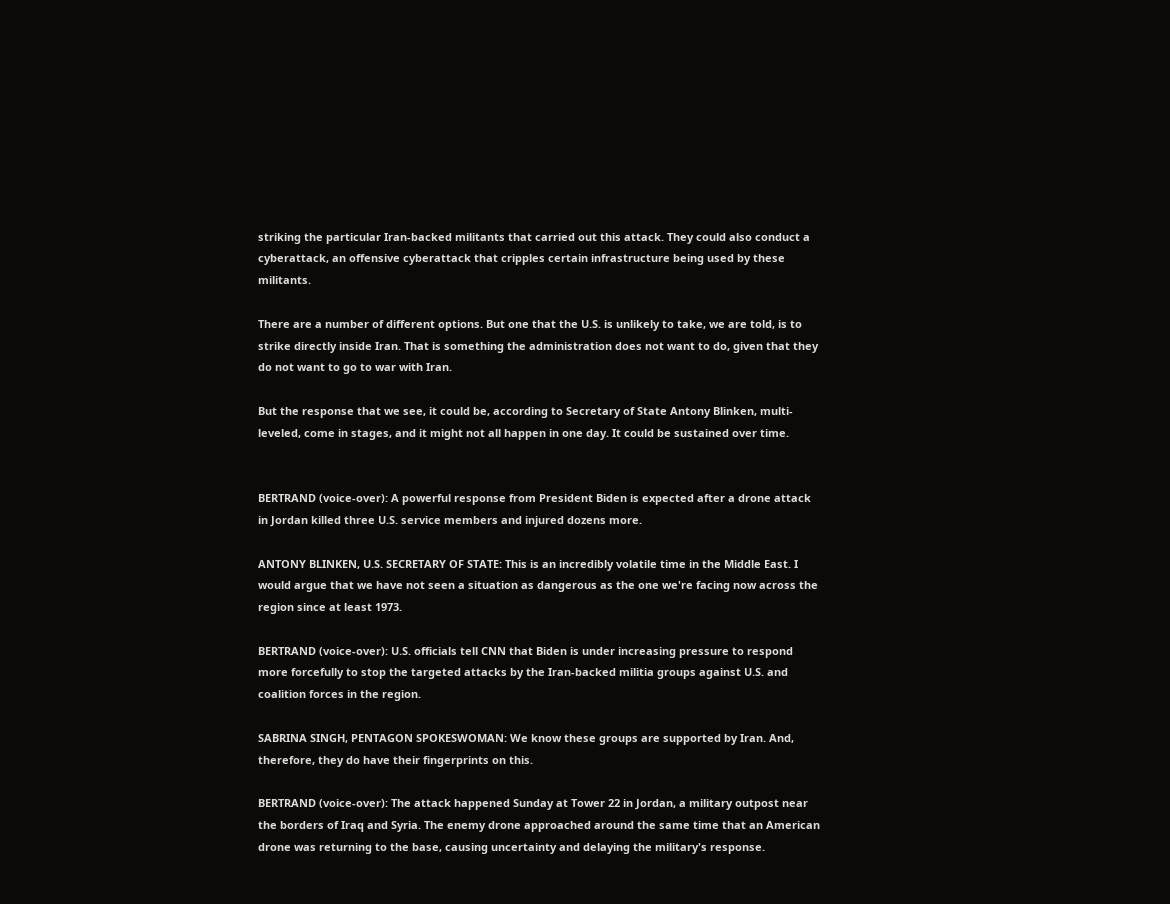striking the particular Iran-backed militants that carried out this attack. They could also conduct a cyberattack, an offensive cyberattack that cripples certain infrastructure being used by these militants.

There are a number of different options. But one that the U.S. is unlikely to take, we are told, is to strike directly inside Iran. That is something the administration does not want to do, given that they do not want to go to war with Iran.

But the response that we see, it could be, according to Secretary of State Antony Blinken, multi-leveled, come in stages, and it might not all happen in one day. It could be sustained over time.


BERTRAND (voice-over): A powerful response from President Biden is expected after a drone attack in Jordan killed three U.S. service members and injured dozens more.

ANTONY BLINKEN, U.S. SECRETARY OF STATE: This is an incredibly volatile time in the Middle East. I would argue that we have not seen a situation as dangerous as the one we're facing now across the region since at least 1973.

BERTRAND (voice-over): U.S. officials tell CNN that Biden is under increasing pressure to respond more forcefully to stop the targeted attacks by the Iran-backed militia groups against U.S. and coalition forces in the region.

SABRINA SINGH, PENTAGON SPOKESWOMAN: We know these groups are supported by Iran. And, therefore, they do have their fingerprints on this.

BERTRAND (voice-over): The attack happened Sunday at Tower 22 in Jordan, a military outpost near the borders of Iraq and Syria. The enemy drone approached around the same time that an American drone was returning to the base, causing uncertainty and delaying the military's response.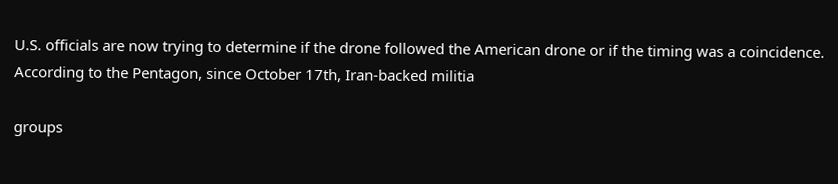U.S. officials are now trying to determine if the drone followed the American drone or if the timing was a coincidence. According to the Pentagon, since October 17th, Iran-backed militia

groups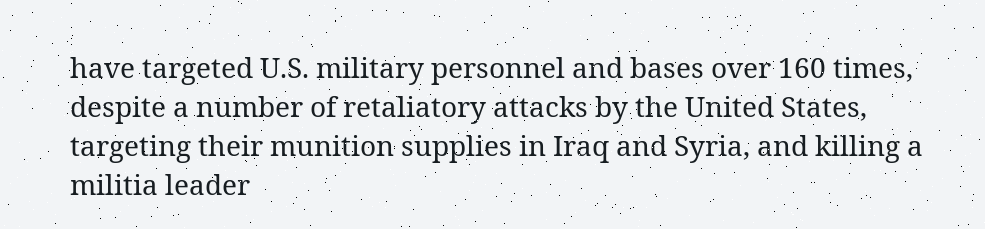have targeted U.S. military personnel and bases over 160 times, despite a number of retaliatory attacks by the United States, targeting their munition supplies in Iraq and Syria, and killing a militia leader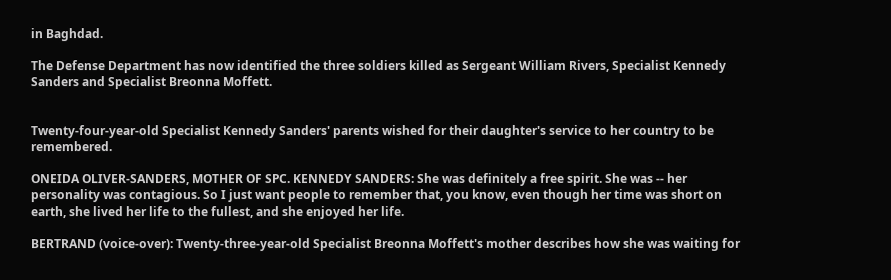in Baghdad.

The Defense Department has now identified the three soldiers killed as Sergeant William Rivers, Specialist Kennedy Sanders and Specialist Breonna Moffett.


Twenty-four-year-old Specialist Kennedy Sanders' parents wished for their daughter's service to her country to be remembered.

ONEIDA OLIVER-SANDERS, MOTHER OF SPC. KENNEDY SANDERS: She was definitely a free spirit. She was -- her personality was contagious. So I just want people to remember that, you know, even though her time was short on earth, she lived her life to the fullest, and she enjoyed her life.

BERTRAND (voice-over): Twenty-three-year-old Specialist Breonna Moffett's mother describes how she was waiting for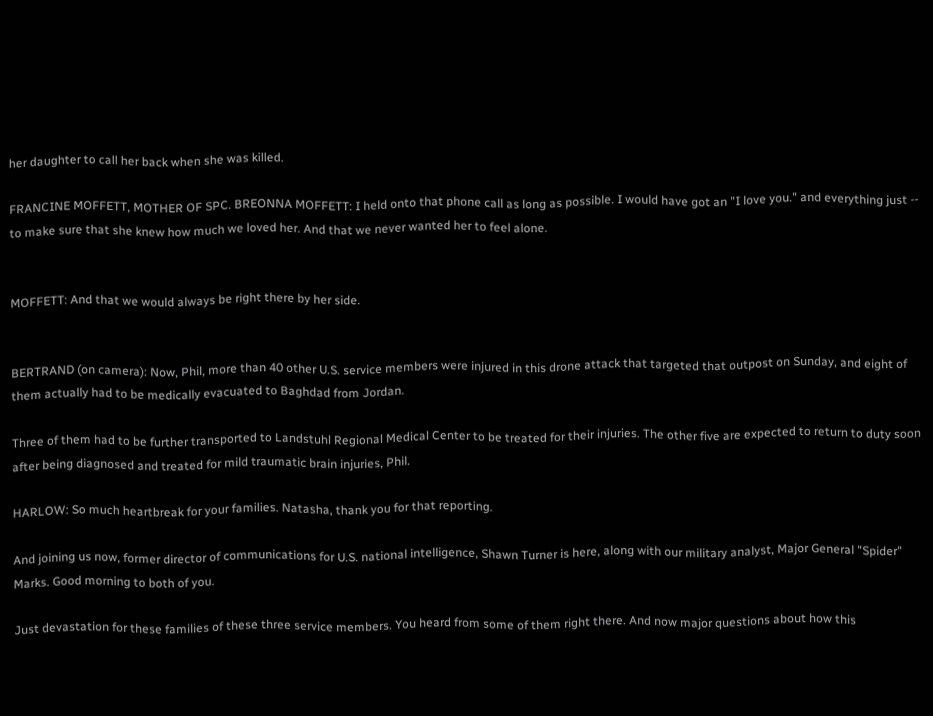her daughter to call her back when she was killed.

FRANCINE MOFFETT, MOTHER OF SPC. BREONNA MOFFETT: I held onto that phone call as long as possible. I would have got an "I love you." and everything just -- to make sure that she knew how much we loved her. And that we never wanted her to feel alone.


MOFFETT: And that we would always be right there by her side.


BERTRAND (on camera): Now, Phil, more than 40 other U.S. service members were injured in this drone attack that targeted that outpost on Sunday, and eight of them actually had to be medically evacuated to Baghdad from Jordan.

Three of them had to be further transported to Landstuhl Regional Medical Center to be treated for their injuries. The other five are expected to return to duty soon after being diagnosed and treated for mild traumatic brain injuries, Phil.

HARLOW: So much heartbreak for your families. Natasha, thank you for that reporting.

And joining us now, former director of communications for U.S. national intelligence, Shawn Turner is here, along with our military analyst, Major General "Spider" Marks. Good morning to both of you.

Just devastation for these families of these three service members. You heard from some of them right there. And now major questions about how this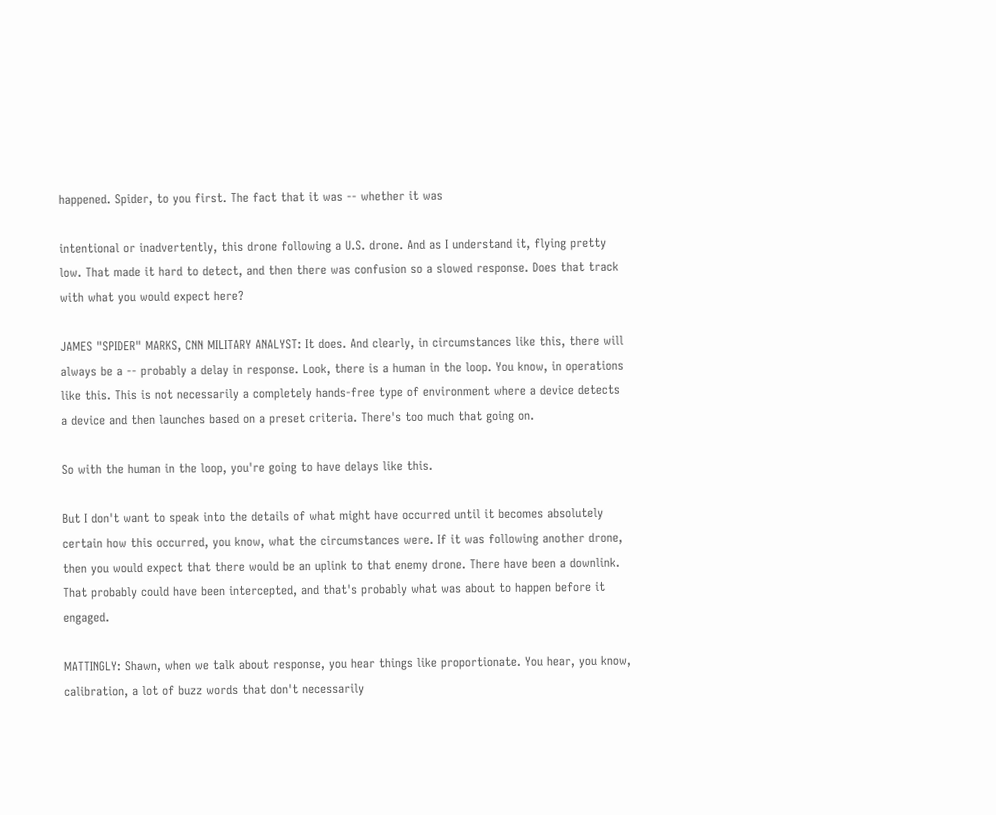happened. Spider, to you first. The fact that it was -- whether it was

intentional or inadvertently, this drone following a U.S. drone. And as I understand it, flying pretty low. That made it hard to detect, and then there was confusion so a slowed response. Does that track with what you would expect here?

JAMES "SPIDER" MARKS, CNN MILITARY ANALYST: It does. And clearly, in circumstances like this, there will always be a -- probably a delay in response. Look, there is a human in the loop. You know, in operations like this. This is not necessarily a completely hands-free type of environment where a device detects a device and then launches based on a preset criteria. There's too much that going on.

So with the human in the loop, you're going to have delays like this.

But I don't want to speak into the details of what might have occurred until it becomes absolutely certain how this occurred, you know, what the circumstances were. If it was following another drone, then you would expect that there would be an uplink to that enemy drone. There have been a downlink. That probably could have been intercepted, and that's probably what was about to happen before it engaged.

MATTINGLY: Shawn, when we talk about response, you hear things like proportionate. You hear, you know, calibration, a lot of buzz words that don't necessarily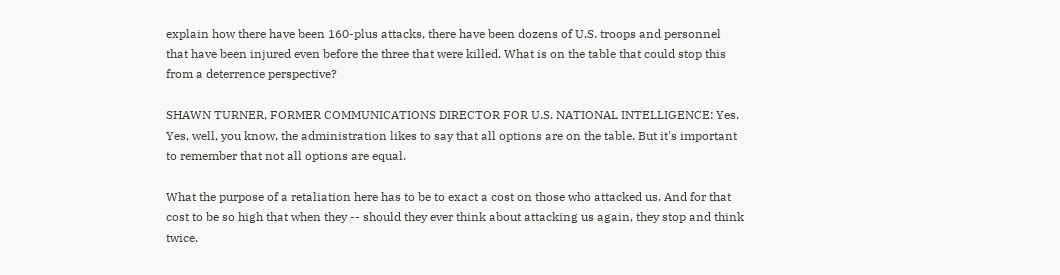explain how there have been 160-plus attacks, there have been dozens of U.S. troops and personnel that have been injured even before the three that were killed. What is on the table that could stop this from a deterrence perspective?

SHAWN TURNER, FORMER COMMUNICATIONS DIRECTOR FOR U.S. NATIONAL INTELLIGENCE: Yes. Yes, well, you know, the administration likes to say that all options are on the table. But it's important to remember that not all options are equal.

What the purpose of a retaliation here has to be to exact a cost on those who attacked us. And for that cost to be so high that when they -- should they ever think about attacking us again, they stop and think twice.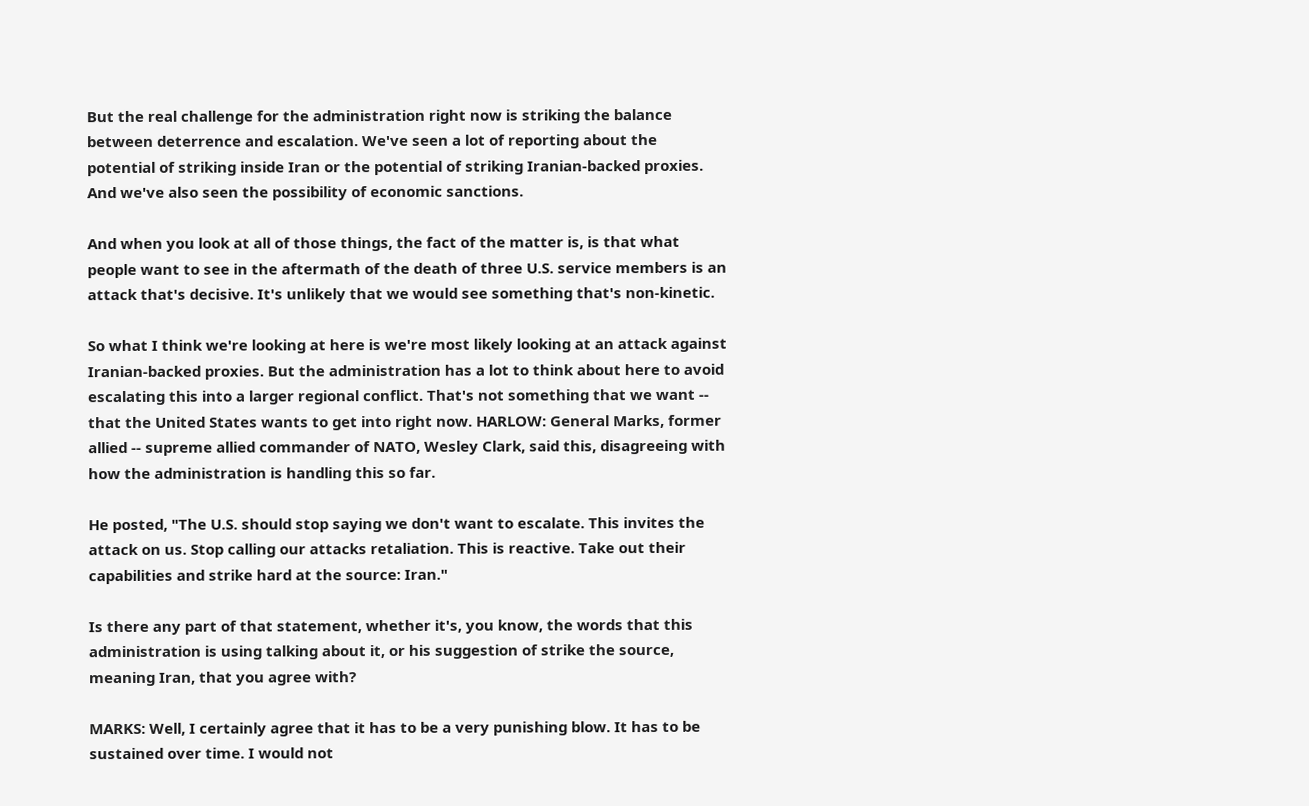But the real challenge for the administration right now is striking the balance between deterrence and escalation. We've seen a lot of reporting about the potential of striking inside Iran or the potential of striking Iranian-backed proxies. And we've also seen the possibility of economic sanctions.

And when you look at all of those things, the fact of the matter is, is that what people want to see in the aftermath of the death of three U.S. service members is an attack that's decisive. It's unlikely that we would see something that's non-kinetic.

So what I think we're looking at here is we're most likely looking at an attack against Iranian-backed proxies. But the administration has a lot to think about here to avoid escalating this into a larger regional conflict. That's not something that we want -- that the United States wants to get into right now. HARLOW: General Marks, former allied -- supreme allied commander of NATO, Wesley Clark, said this, disagreeing with how the administration is handling this so far.

He posted, "The U.S. should stop saying we don't want to escalate. This invites the attack on us. Stop calling our attacks retaliation. This is reactive. Take out their capabilities and strike hard at the source: Iran."

Is there any part of that statement, whether it's, you know, the words that this administration is using talking about it, or his suggestion of strike the source, meaning Iran, that you agree with?

MARKS: Well, I certainly agree that it has to be a very punishing blow. It has to be sustained over time. I would not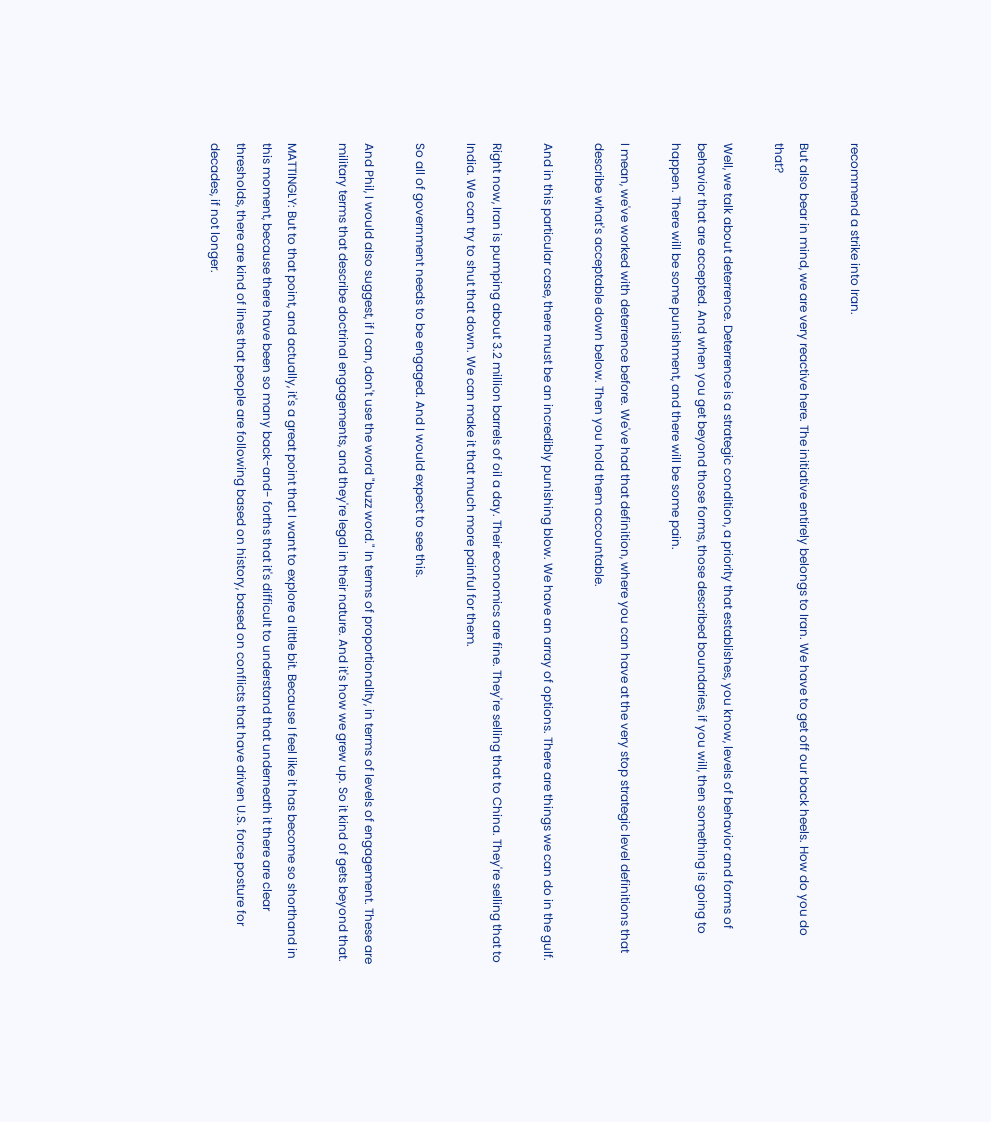recommend a strike into Iran.

But also bear in mind, we are very reactive here. The initiative entirely belongs to Iran. We have to get off our back heels. How do you do that?

Well, we talk about deterrence. Deterrence is a strategic condition, a priority that establishes, you know, levels of behavior and forms of behavior that are accepted. And when you get beyond those forms, those described boundaries, if you will, then something is going to happen. There will be some punishment, and there will be some pain.

I mean, we've worked with deterrence before. We've had that definition, where you can have at the very stop strategic level definitions that describe what's acceptable down below. Then you hold them accountable.

And in this particular case, there must be an incredibly punishing blow. We have an array of options. There are things we can do in the gulf.

Right now, Iran is pumping about 3.2 million barrels of oil a day. Their economics are fine. They're selling that to China. They're selling that to India. We can try to shut that down. We can make it that much more painful for them.

So all of government needs to be engaged. And I would expect to see this.

And Phil, I would also suggest, if I can, don't use the word "buzz word." In terms of proportionality, in terms of levels of engagement. These are military terms that describe doctrinal engagements, and they're legal in their nature. And it's how we grew up. So it kind of gets beyond that.

MATTINGLY: But to that point, and actually, it's a great point that I want to explore a little bit. Because I feel like it has become so shorthand in this moment, because there have been so many back-and- forths that it's difficult to understand that underneath it there are clear thresholds, there are kind of lines that people are following based on history, based on conflicts that have driven U.S. force posture for decades, if not longer.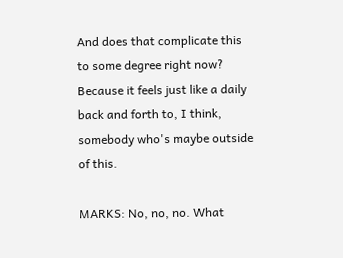And does that complicate this to some degree right now? Because it feels just like a daily back and forth to, I think, somebody who's maybe outside of this.

MARKS: No, no, no. What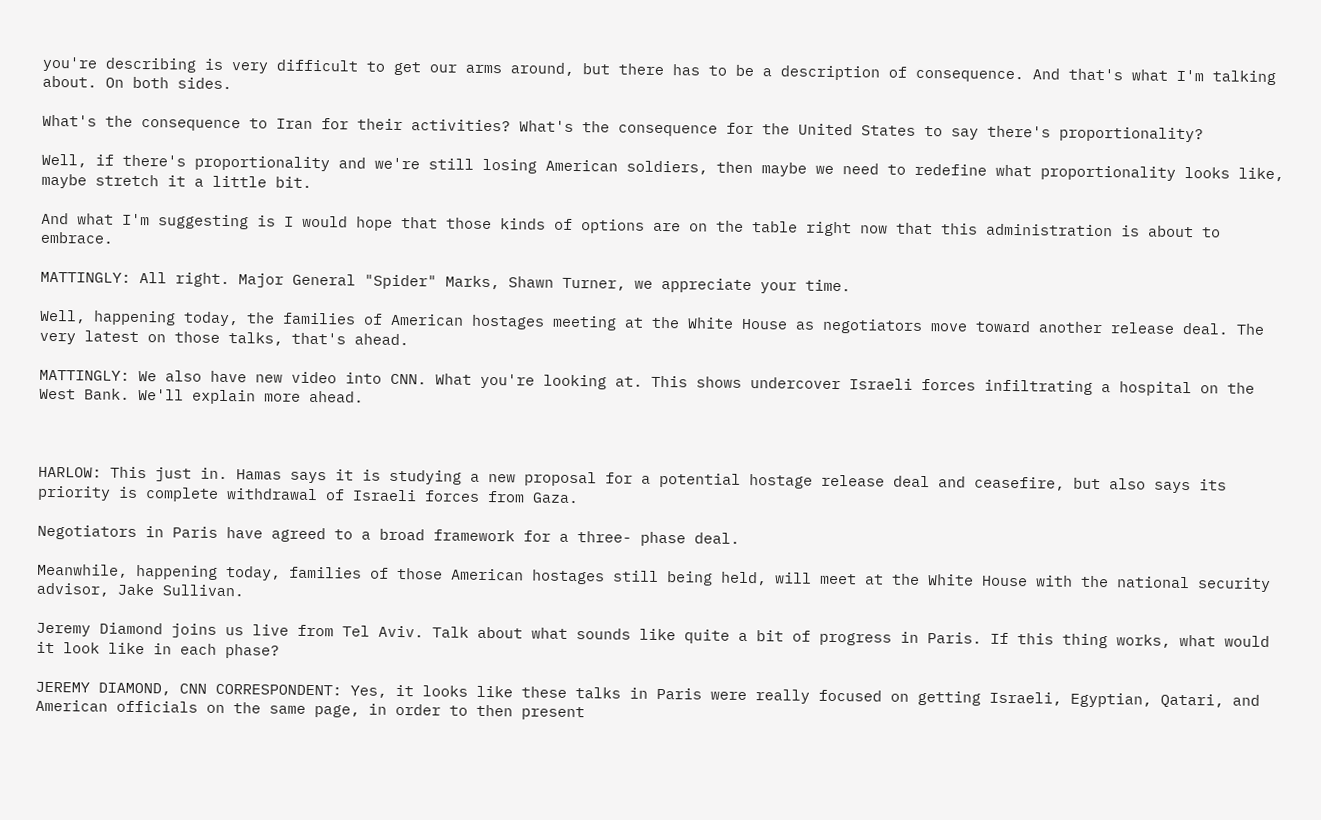you're describing is very difficult to get our arms around, but there has to be a description of consequence. And that's what I'm talking about. On both sides.

What's the consequence to Iran for their activities? What's the consequence for the United States to say there's proportionality?

Well, if there's proportionality and we're still losing American soldiers, then maybe we need to redefine what proportionality looks like, maybe stretch it a little bit.

And what I'm suggesting is I would hope that those kinds of options are on the table right now that this administration is about to embrace.

MATTINGLY: All right. Major General "Spider" Marks, Shawn Turner, we appreciate your time.

Well, happening today, the families of American hostages meeting at the White House as negotiators move toward another release deal. The very latest on those talks, that's ahead.

MATTINGLY: We also have new video into CNN. What you're looking at. This shows undercover Israeli forces infiltrating a hospital on the West Bank. We'll explain more ahead.



HARLOW: This just in. Hamas says it is studying a new proposal for a potential hostage release deal and ceasefire, but also says its priority is complete withdrawal of Israeli forces from Gaza.

Negotiators in Paris have agreed to a broad framework for a three- phase deal.

Meanwhile, happening today, families of those American hostages still being held, will meet at the White House with the national security advisor, Jake Sullivan.

Jeremy Diamond joins us live from Tel Aviv. Talk about what sounds like quite a bit of progress in Paris. If this thing works, what would it look like in each phase?

JEREMY DIAMOND, CNN CORRESPONDENT: Yes, it looks like these talks in Paris were really focused on getting Israeli, Egyptian, Qatari, and American officials on the same page, in order to then present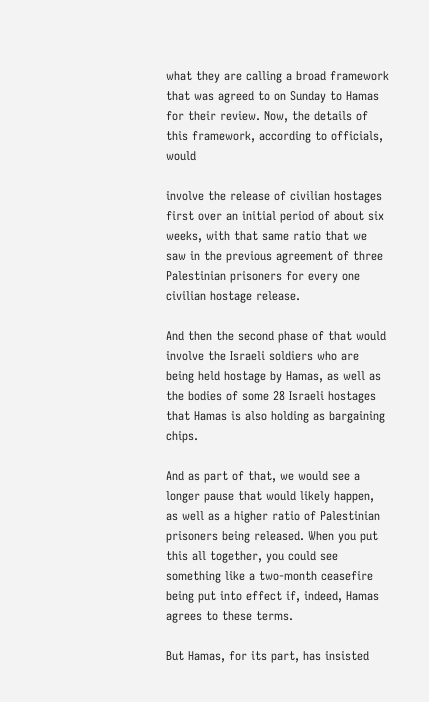what they are calling a broad framework that was agreed to on Sunday to Hamas for their review. Now, the details of this framework, according to officials, would

involve the release of civilian hostages first over an initial period of about six weeks, with that same ratio that we saw in the previous agreement of three Palestinian prisoners for every one civilian hostage release.

And then the second phase of that would involve the Israeli soldiers who are being held hostage by Hamas, as well as the bodies of some 28 Israeli hostages that Hamas is also holding as bargaining chips.

And as part of that, we would see a longer pause that would likely happen, as well as a higher ratio of Palestinian prisoners being released. When you put this all together, you could see something like a two-month ceasefire being put into effect if, indeed, Hamas agrees to these terms.

But Hamas, for its part, has insisted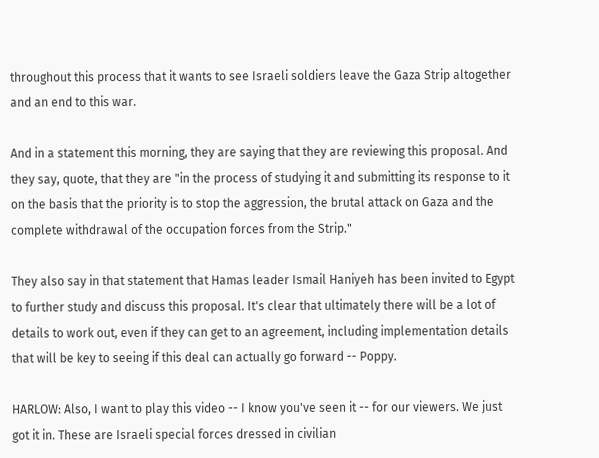throughout this process that it wants to see Israeli soldiers leave the Gaza Strip altogether and an end to this war.

And in a statement this morning, they are saying that they are reviewing this proposal. And they say, quote, that they are "in the process of studying it and submitting its response to it on the basis that the priority is to stop the aggression, the brutal attack on Gaza and the complete withdrawal of the occupation forces from the Strip."

They also say in that statement that Hamas leader Ismail Haniyeh has been invited to Egypt to further study and discuss this proposal. It's clear that ultimately there will be a lot of details to work out, even if they can get to an agreement, including implementation details that will be key to seeing if this deal can actually go forward -- Poppy.

HARLOW: Also, I want to play this video -- I know you've seen it -- for our viewers. We just got it in. These are Israeli special forces dressed in civilian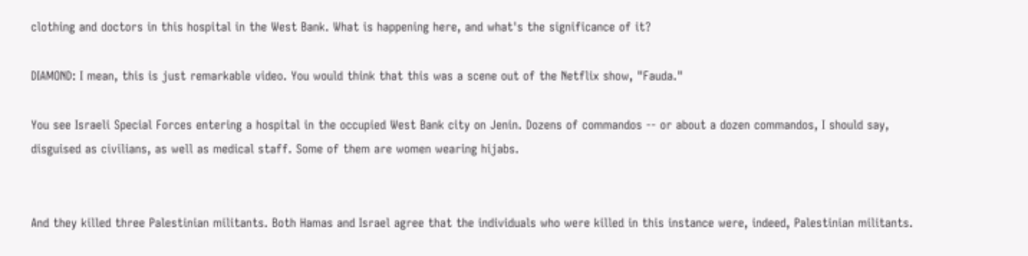clothing and doctors in this hospital in the West Bank. What is happening here, and what's the significance of it?

DIAMOND: I mean, this is just remarkable video. You would think that this was a scene out of the Netflix show, "Fauda."

You see Israeli Special Forces entering a hospital in the occupied West Bank city on Jenin. Dozens of commandos -- or about a dozen commandos, I should say, disguised as civilians, as well as medical staff. Some of them are women wearing hijabs.


And they killed three Palestinian militants. Both Hamas and Israel agree that the individuals who were killed in this instance were, indeed, Palestinian militants.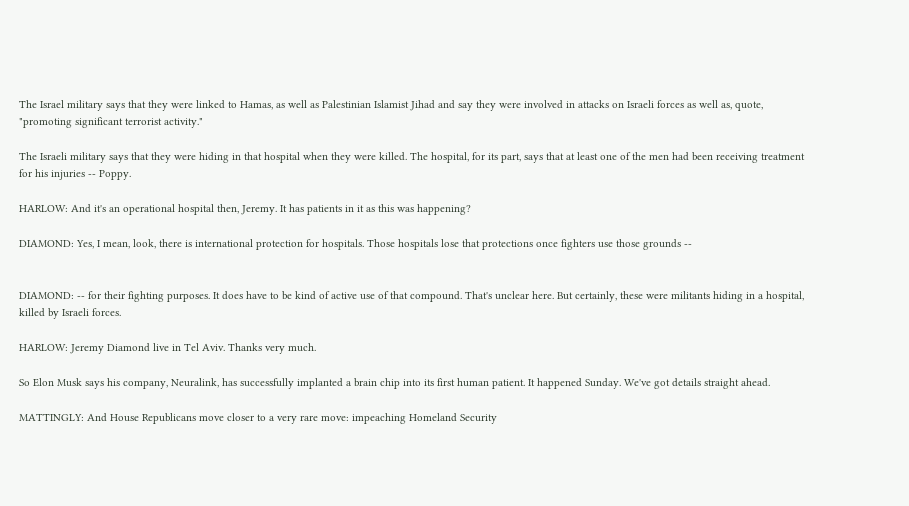The Israel military says that they were linked to Hamas, as well as Palestinian Islamist Jihad and say they were involved in attacks on Israeli forces as well as, quote, "promoting significant terrorist activity."

The Israeli military says that they were hiding in that hospital when they were killed. The hospital, for its part, says that at least one of the men had been receiving treatment for his injuries -- Poppy.

HARLOW: And it's an operational hospital then, Jeremy. It has patients in it as this was happening?

DIAMOND: Yes, I mean, look, there is international protection for hospitals. Those hospitals lose that protections once fighters use those grounds --


DIAMOND: -- for their fighting purposes. It does have to be kind of active use of that compound. That's unclear here. But certainly, these were militants hiding in a hospital, killed by Israeli forces.

HARLOW: Jeremy Diamond live in Tel Aviv. Thanks very much.

So Elon Musk says his company, Neuralink, has successfully implanted a brain chip into its first human patient. It happened Sunday. We've got details straight ahead.

MATTINGLY: And House Republicans move closer to a very rare move: impeaching Homeland Security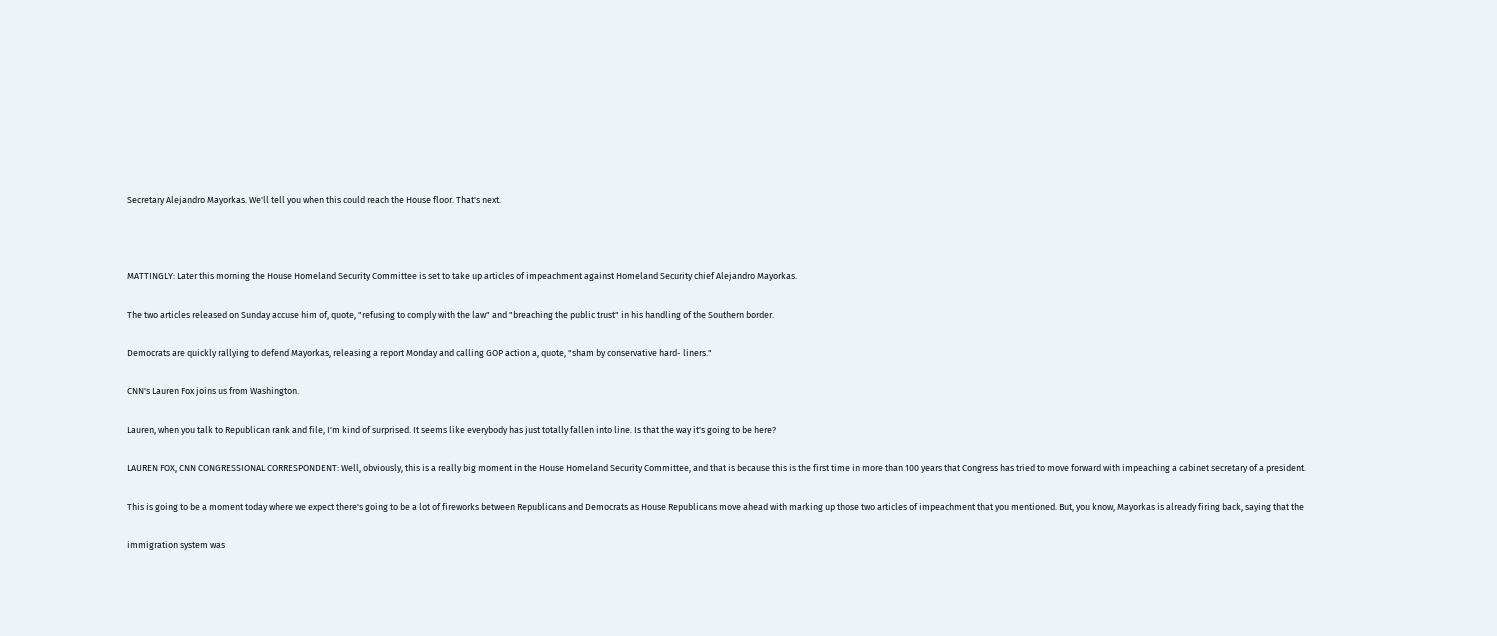Secretary Alejandro Mayorkas. We'll tell you when this could reach the House floor. That's next.



MATTINGLY: Later this morning the House Homeland Security Committee is set to take up articles of impeachment against Homeland Security chief Alejandro Mayorkas.

The two articles released on Sunday accuse him of, quote, "refusing to comply with the law" and "breaching the public trust" in his handling of the Southern border.

Democrats are quickly rallying to defend Mayorkas, releasing a report Monday and calling GOP action a, quote, "sham by conservative hard- liners."

CNN's Lauren Fox joins us from Washington.

Lauren, when you talk to Republican rank and file, I'm kind of surprised. It seems like everybody has just totally fallen into line. Is that the way it's going to be here?

LAUREN FOX, CNN CONGRESSIONAL CORRESPONDENT: Well, obviously, this is a really big moment in the House Homeland Security Committee, and that is because this is the first time in more than 100 years that Congress has tried to move forward with impeaching a cabinet secretary of a president.

This is going to be a moment today where we expect there's going to be a lot of fireworks between Republicans and Democrats as House Republicans move ahead with marking up those two articles of impeachment that you mentioned. But, you know, Mayorkas is already firing back, saying that the

immigration system was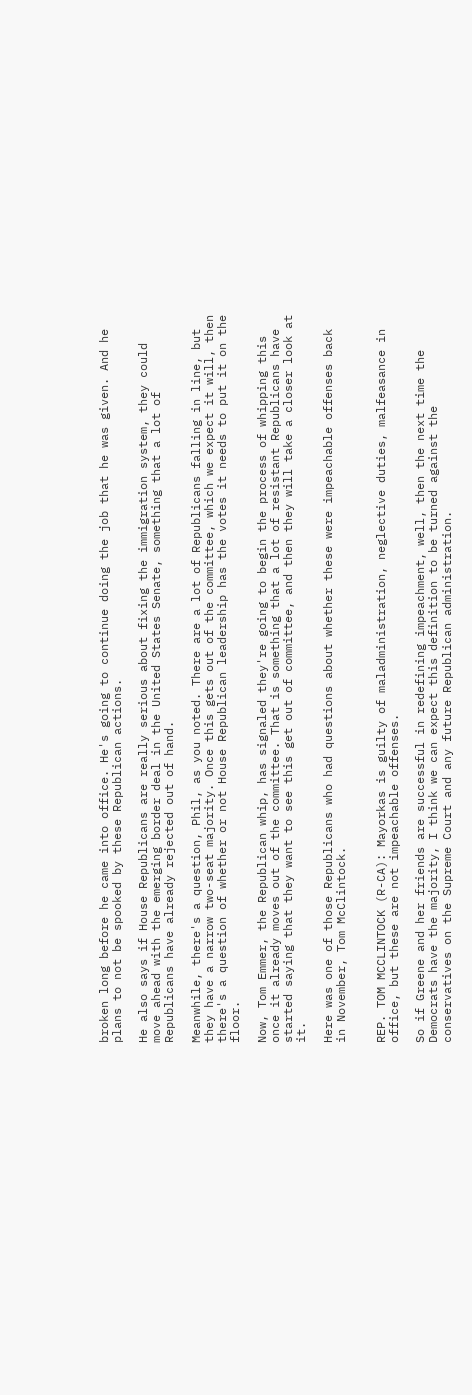broken long before he came into office. He's going to continue doing the job that he was given. And he plans to not be spooked by these Republican actions.

He also says if House Republicans are really serious about fixing the immigration system, they could move ahead with the emerging border deal in the United States Senate, something that a lot of Republicans have already rejected out of hand.

Meanwhile, there's a question, Phil, as you noted. There are a lot of Republicans falling in line, but they have a narrow two-seat majority. Once this gets out of the committee, which we expect it will, then there's a question of whether or not House Republican leadership has the votes it needs to put it on the floor.

Now, Tom Emmer, the Republican whip, has signaled they're going to begin the process of whipping this once it already moves out of the committee. That is something that a lot of resistant Republicans have started saying that they want to see this get out of committee, and then they will take a closer look at it.

Here was one of those Republicans who had questions about whether these were impeachable offenses back in November, Tom McClintock.


REP. TOM MCCLINTOCK (R-CA): Mayorkas is guilty of maladministration, neglective duties, malfeasance in office, but these are not impeachable offenses.

So if Greene and her friends are successful in redefining impeachment, well, then the next time the Democrats have the majority, I think we can expect this definition to be turned against the conservatives on the Supreme Court and any future Republican administration.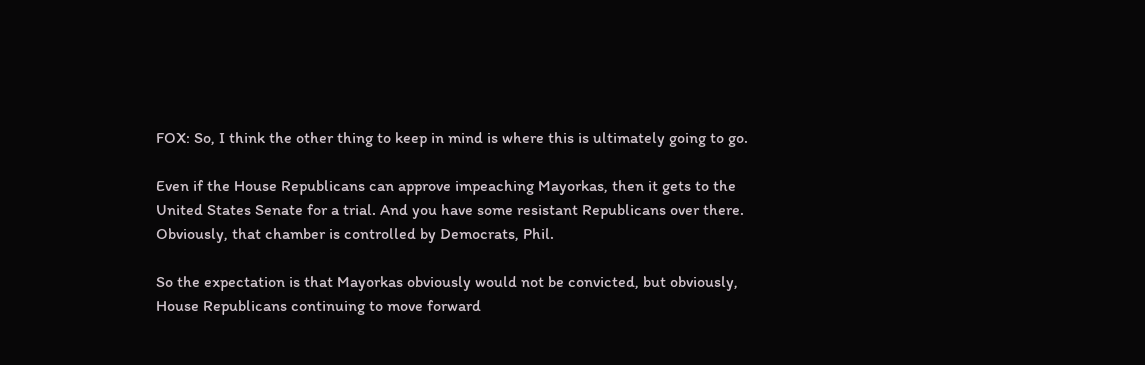FOX: So, I think the other thing to keep in mind is where this is ultimately going to go.

Even if the House Republicans can approve impeaching Mayorkas, then it gets to the United States Senate for a trial. And you have some resistant Republicans over there. Obviously, that chamber is controlled by Democrats, Phil.

So the expectation is that Mayorkas obviously would not be convicted, but obviously, House Republicans continuing to move forward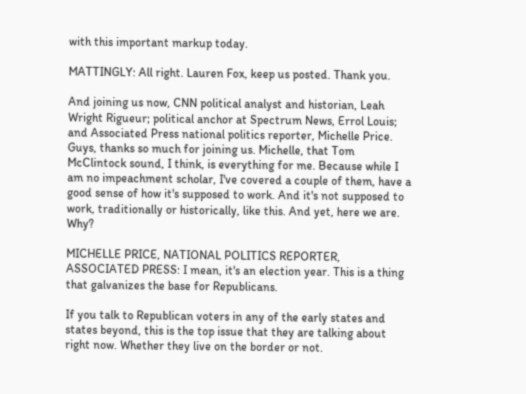with this important markup today.

MATTINGLY: All right. Lauren Fox, keep us posted. Thank you.

And joining us now, CNN political analyst and historian, Leah Wright Rigueur; political anchor at Spectrum News, Errol Louis; and Associated Press national politics reporter, Michelle Price. Guys, thanks so much for joining us. Michelle, that Tom McClintock sound, I think, is everything for me. Because while I am no impeachment scholar, I've covered a couple of them, have a good sense of how it's supposed to work. And it's not supposed to work, traditionally or historically, like this. And yet, here we are. Why?

MICHELLE PRICE, NATIONAL POLITICS REPORTER, ASSOCIATED PRESS: I mean, it's an election year. This is a thing that galvanizes the base for Republicans.

If you talk to Republican voters in any of the early states and states beyond, this is the top issue that they are talking about right now. Whether they live on the border or not.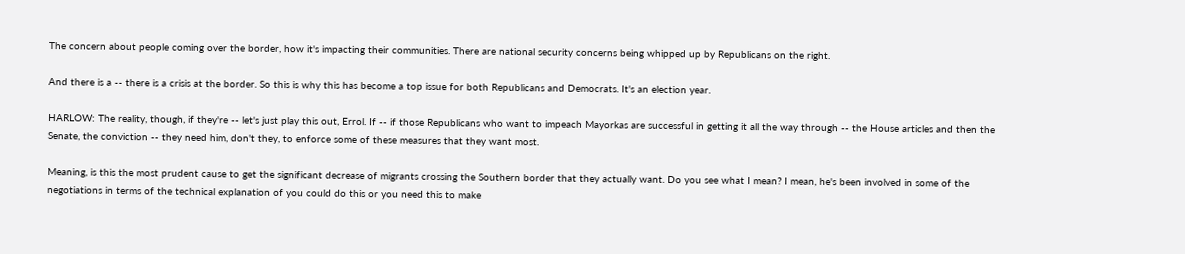The concern about people coming over the border, how it's impacting their communities. There are national security concerns being whipped up by Republicans on the right.

And there is a -- there is a crisis at the border. So this is why this has become a top issue for both Republicans and Democrats. It's an election year.

HARLOW: The reality, though, if they're -- let's just play this out, Errol. If -- if those Republicans who want to impeach Mayorkas are successful in getting it all the way through -- the House articles and then the Senate, the conviction -- they need him, don't they, to enforce some of these measures that they want most.

Meaning, is this the most prudent cause to get the significant decrease of migrants crossing the Southern border that they actually want. Do you see what I mean? I mean, he's been involved in some of the negotiations in terms of the technical explanation of you could do this or you need this to make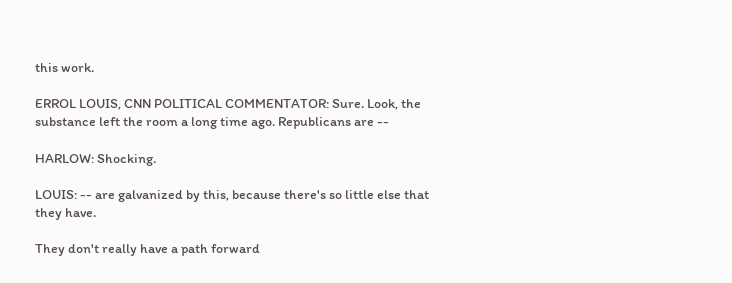this work.

ERROL LOUIS, CNN POLITICAL COMMENTATOR: Sure. Look, the substance left the room a long time ago. Republicans are --

HARLOW: Shocking.

LOUIS: -- are galvanized by this, because there's so little else that they have.

They don't really have a path forward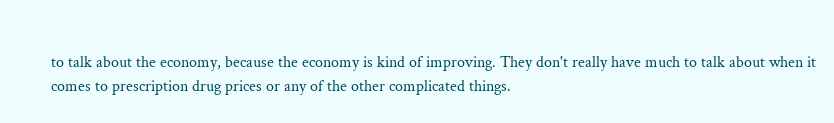to talk about the economy, because the economy is kind of improving. They don't really have much to talk about when it comes to prescription drug prices or any of the other complicated things.